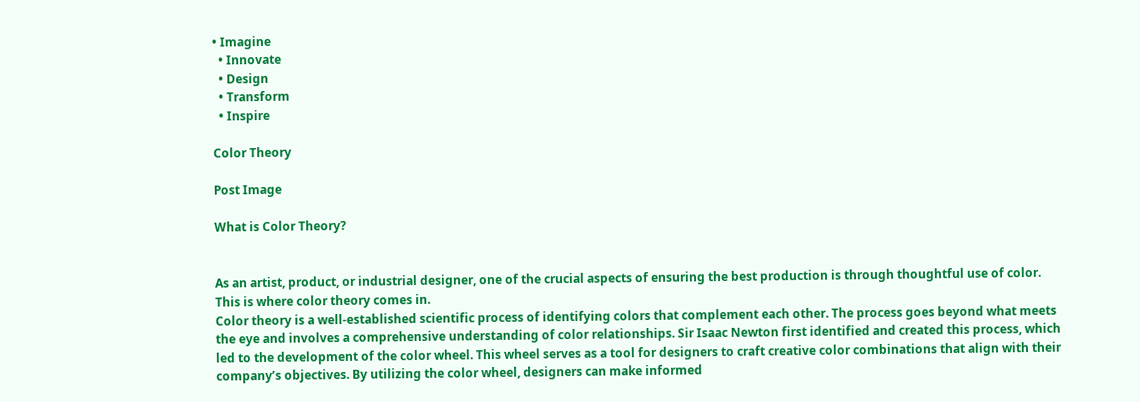• Imagine
  • Innovate
  • Design
  • Transform
  • Inspire

Color Theory

Post Image

What is Color Theory?


As an artist, product, or industrial designer, one of the crucial aspects of ensuring the best production is through thoughtful use of color. This is where color theory comes in.
Color theory is a well-established scientific process of identifying colors that complement each other. The process goes beyond what meets the eye and involves a comprehensive understanding of color relationships. Sir Isaac Newton first identified and created this process, which led to the development of the color wheel. This wheel serves as a tool for designers to craft creative color combinations that align with their company’s objectives. By utilizing the color wheel, designers can make informed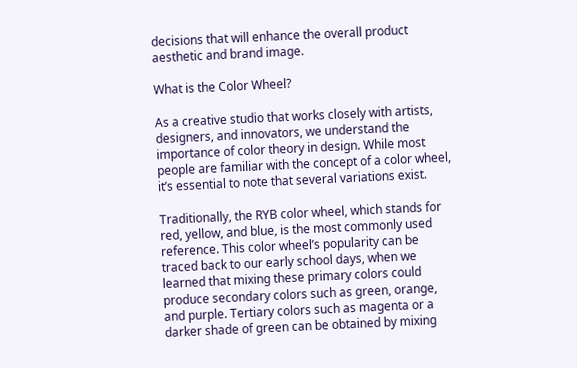decisions that will enhance the overall product aesthetic and brand image.

What is the Color Wheel?

As a creative studio that works closely with artists, designers, and innovators, we understand the importance of color theory in design. While most people are familiar with the concept of a color wheel, it’s essential to note that several variations exist.

Traditionally, the RYB color wheel, which stands for red, yellow, and blue, is the most commonly used reference. This color wheel’s popularity can be traced back to our early school days, when we learned that mixing these primary colors could produce secondary colors such as green, orange, and purple. Tertiary colors such as magenta or a darker shade of green can be obtained by mixing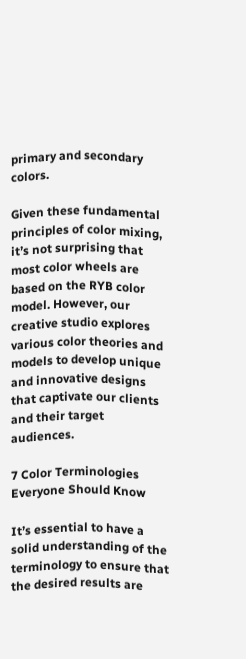primary and secondary colors.

Given these fundamental principles of color mixing, it’s not surprising that most color wheels are based on the RYB color model. However, our creative studio explores various color theories and models to develop unique and innovative designs that captivate our clients and their target audiences.

7 Color Terminologies Everyone Should Know

It’s essential to have a solid understanding of the terminology to ensure that the desired results are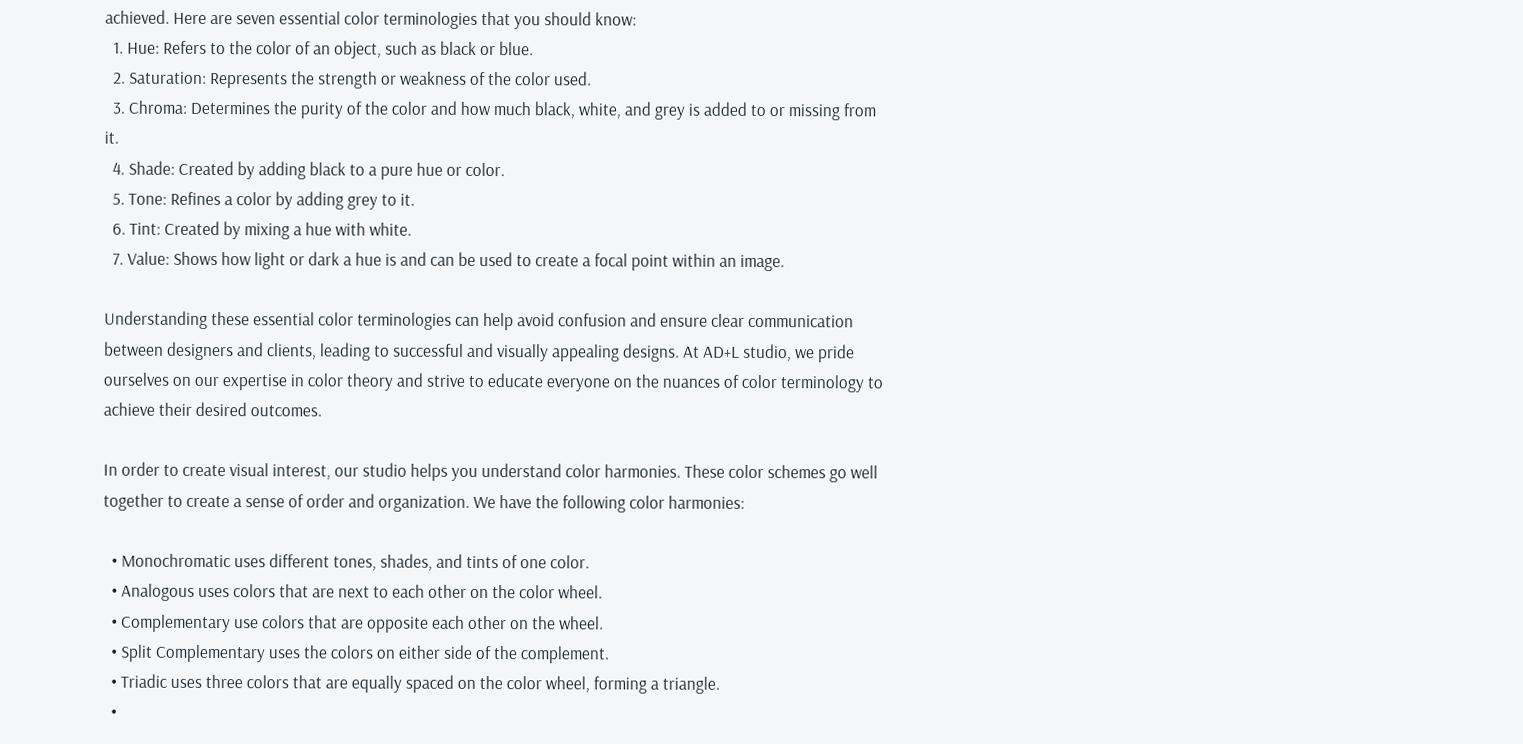achieved. Here are seven essential color terminologies that you should know:
  1. Hue: Refers to the color of an object, such as black or blue.
  2. Saturation: Represents the strength or weakness of the color used.
  3. Chroma: Determines the purity of the color and how much black, white, and grey is added to or missing from it.
  4. Shade: Created by adding black to a pure hue or color.
  5. Tone: Refines a color by adding grey to it.
  6. Tint: Created by mixing a hue with white.
  7. Value: Shows how light or dark a hue is and can be used to create a focal point within an image.

Understanding these essential color terminologies can help avoid confusion and ensure clear communication between designers and clients, leading to successful and visually appealing designs. At AD+L studio, we pride ourselves on our expertise in color theory and strive to educate everyone on the nuances of color terminology to achieve their desired outcomes.

In order to create visual interest, our studio helps you understand color harmonies. These color schemes go well together to create a sense of order and organization. We have the following color harmonies:

  • Monochromatic uses different tones, shades, and tints of one color.
  • Analogous uses colors that are next to each other on the color wheel.
  • Complementary use colors that are opposite each other on the wheel.
  • Split Complementary uses the colors on either side of the complement.
  • Triadic uses three colors that are equally spaced on the color wheel, forming a triangle.
  •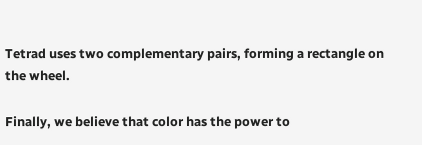Tetrad uses two complementary pairs, forming a rectangle on the wheel.

Finally, we believe that color has the power to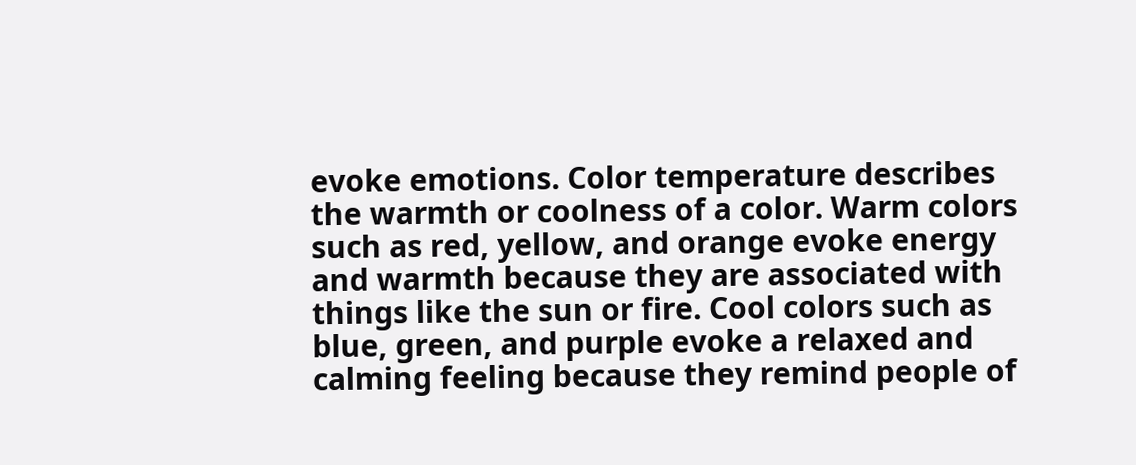evoke emotions. Color temperature describes the warmth or coolness of a color. Warm colors such as red, yellow, and orange evoke energy and warmth because they are associated with things like the sun or fire. Cool colors such as blue, green, and purple evoke a relaxed and calming feeling because they remind people of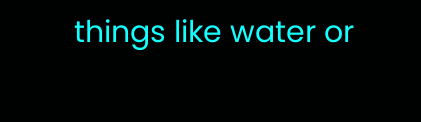things like water or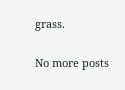grass.

No more posts